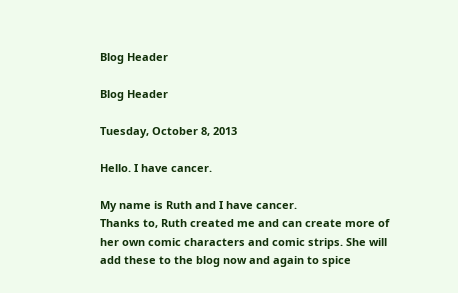Blog Header

Blog Header

Tuesday, October 8, 2013

Hello. I have cancer.

My name is Ruth and I have cancer.
Thanks to, Ruth created me and can create more of her own comic characters and comic strips. She will add these to the blog now and again to spice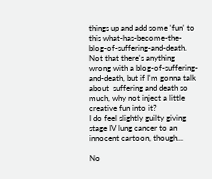things up and add some 'fun' to this what-has-become-the-blog-of-suffering-and-death.
Not that there's anything wrong with a blog-of-suffering-and-death, but if I'm gonna talk about  suffering and death so much, why not inject a little creative fun into it?
I do feel slightly guilty giving stage IV lung cancer to an innocent cartoon, though...

No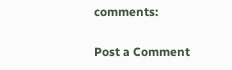comments:

Post a Comment